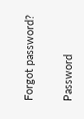Forgot password?


Password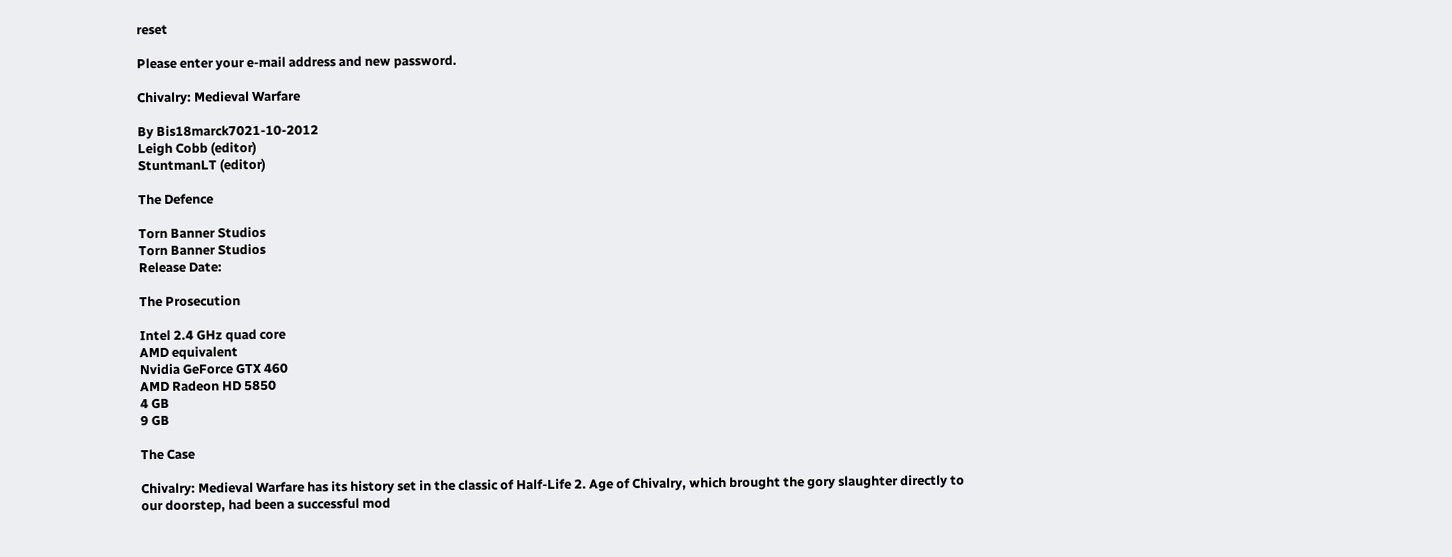reset

Please enter your e-mail address and new password.

Chivalry: Medieval Warfare

By Bis18marck7021-10-2012
Leigh Cobb (editor)
StuntmanLT (editor)

The Defence

Torn Banner Studios
Torn Banner Studios
Release Date:

The Prosecution

Intel 2.4 GHz quad core
AMD equivalent
Nvidia GeForce GTX 460
AMD Radeon HD 5850
4 GB
9 GB

The Case

Chivalry: Medieval Warfare has its history set in the classic of Half-Life 2. Age of Chivalry, which brought the gory slaughter directly to our doorstep, had been a successful mod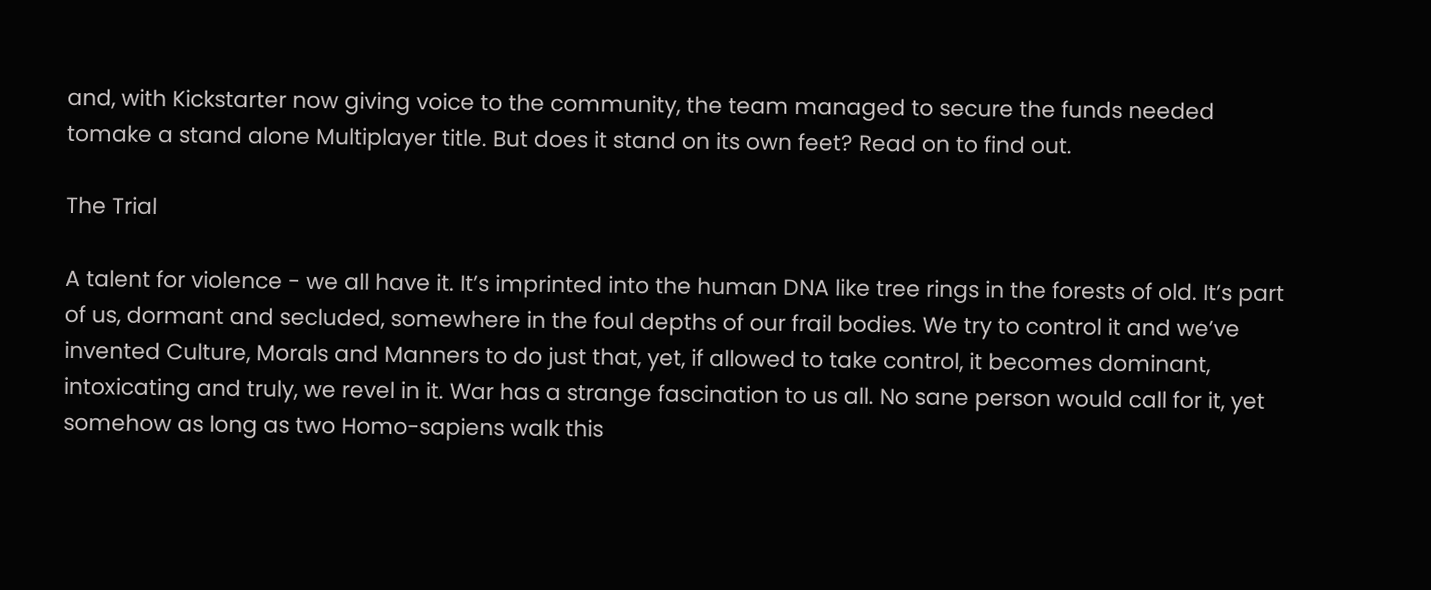and, with Kickstarter now giving voice to the community, the team managed to secure the funds needed tomake a stand alone Multiplayer title. But does it stand on its own feet? Read on to find out.

The Trial

A talent for violence - we all have it. It’s imprinted into the human DNA like tree rings in the forests of old. It’s part of us, dormant and secluded, somewhere in the foul depths of our frail bodies. We try to control it and we’ve invented Culture, Morals and Manners to do just that, yet, if allowed to take control, it becomes dominant, intoxicating and truly, we revel in it. War has a strange fascination to us all. No sane person would call for it, yet somehow as long as two Homo-sapiens walk this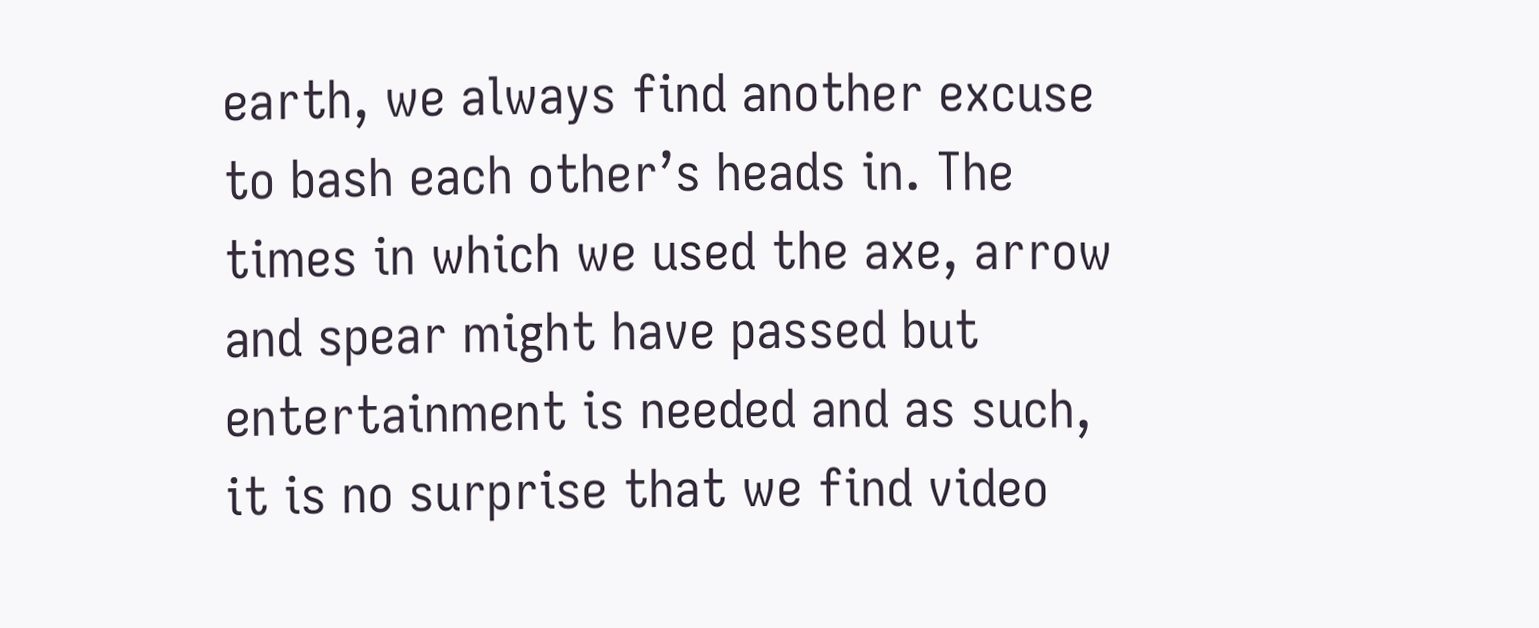earth, we always find another excuse to bash each other’s heads in. The times in which we used the axe, arrow and spear might have passed but entertainment is needed and as such, it is no surprise that we find video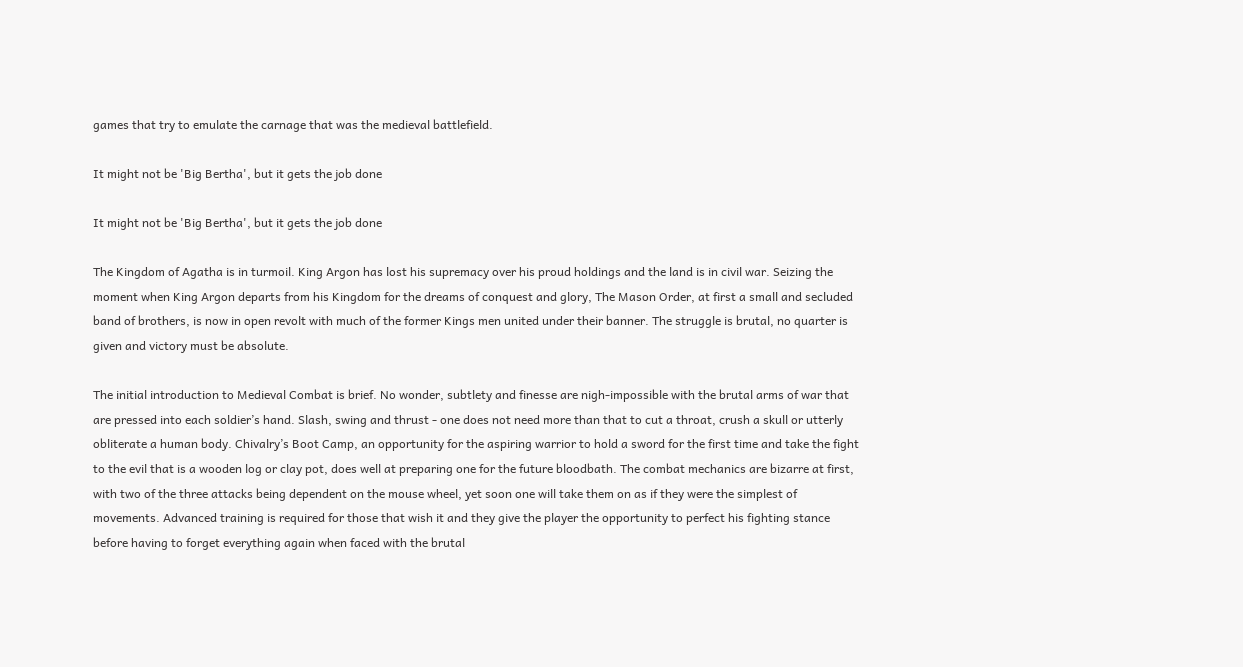games that try to emulate the carnage that was the medieval battlefield.

It might not be 'Big Bertha', but it gets the job done

It might not be 'Big Bertha', but it gets the job done

The Kingdom of Agatha is in turmoil. King Argon has lost his supremacy over his proud holdings and the land is in civil war. Seizing the moment when King Argon departs from his Kingdom for the dreams of conquest and glory, The Mason Order, at first a small and secluded band of brothers, is now in open revolt with much of the former Kings men united under their banner. The struggle is brutal, no quarter is given and victory must be absolute.

The initial introduction to Medieval Combat is brief. No wonder, subtlety and finesse are nigh-impossible with the brutal arms of war that are pressed into each soldier’s hand. Slash, swing and thrust - one does not need more than that to cut a throat, crush a skull or utterly obliterate a human body. Chivalry’s Boot Camp, an opportunity for the aspiring warrior to hold a sword for the first time and take the fight to the evil that is a wooden log or clay pot, does well at preparing one for the future bloodbath. The combat mechanics are bizarre at first, with two of the three attacks being dependent on the mouse wheel, yet soon one will take them on as if they were the simplest of movements. Advanced training is required for those that wish it and they give the player the opportunity to perfect his fighting stance before having to forget everything again when faced with the brutal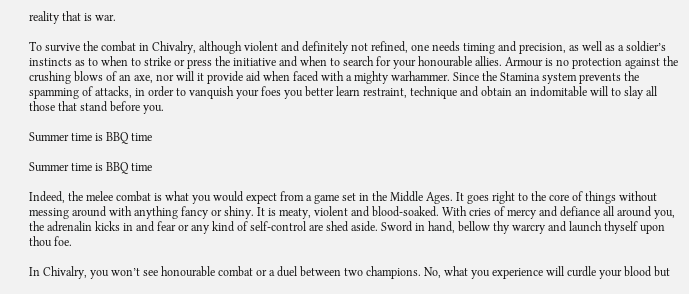reality that is war.

To survive the combat in Chivalry, although violent and definitely not refined, one needs timing and precision, as well as a soldier’s instincts as to when to strike or press the initiative and when to search for your honourable allies. Armour is no protection against the crushing blows of an axe, nor will it provide aid when faced with a mighty warhammer. Since the Stamina system prevents the spamming of attacks, in order to vanquish your foes you better learn restraint, technique and obtain an indomitable will to slay all those that stand before you.

Summer time is BBQ time

Summer time is BBQ time

Indeed, the melee combat is what you would expect from a game set in the Middle Ages. It goes right to the core of things without messing around with anything fancy or shiny. It is meaty, violent and blood-soaked. With cries of mercy and defiance all around you, the adrenalin kicks in and fear or any kind of self-control are shed aside. Sword in hand, bellow thy warcry and launch thyself upon thou foe.

In Chivalry, you won’t see honourable combat or a duel between two champions. No, what you experience will curdle your blood but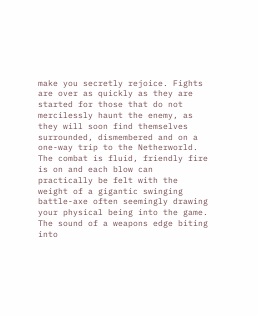make you secretly rejoice. Fights are over as quickly as they are started for those that do not mercilessly haunt the enemy, as they will soon find themselves surrounded, dismembered and on a one-way trip to the Netherworld. The combat is fluid, friendly fire is on and each blow can practically be felt with the weight of a gigantic swinging battle-axe often seemingly drawing your physical being into the game. The sound of a weapons edge biting into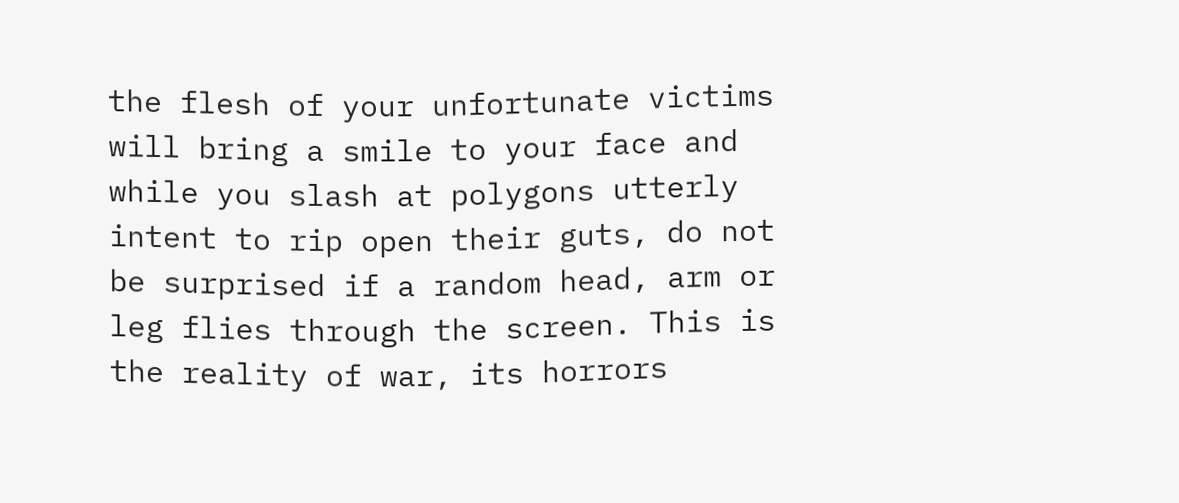the flesh of your unfortunate victims will bring a smile to your face and while you slash at polygons utterly intent to rip open their guts, do not be surprised if a random head, arm or leg flies through the screen. This is the reality of war, its horrors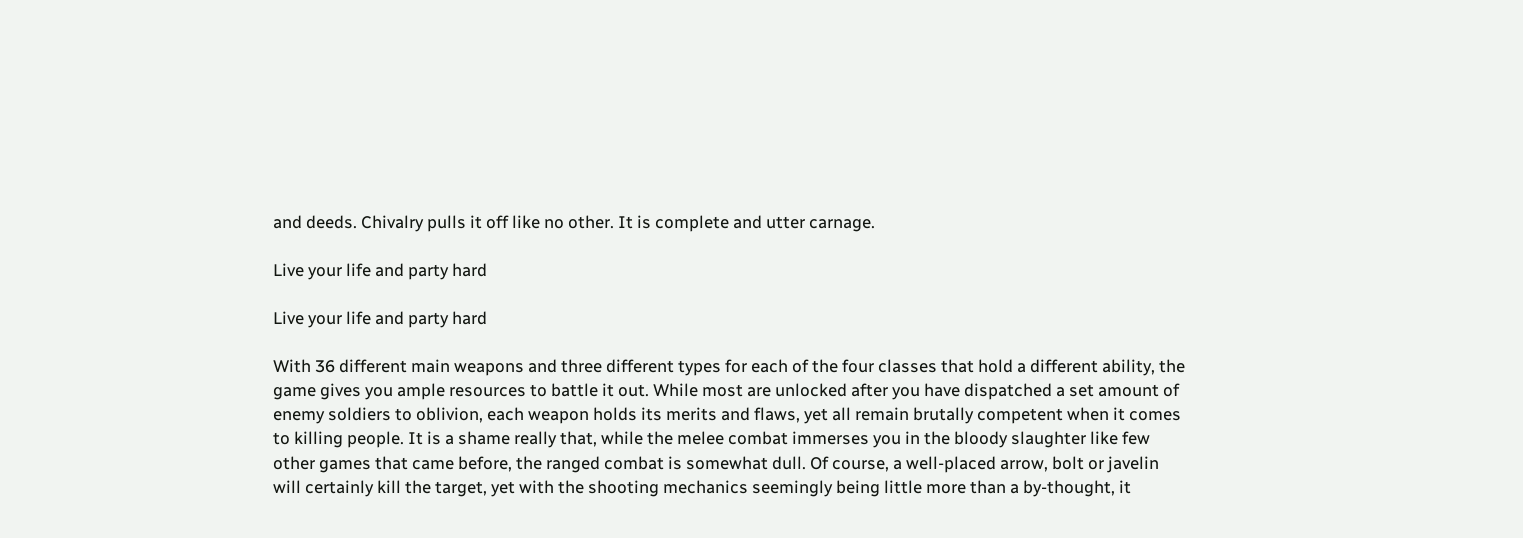and deeds. Chivalry pulls it off like no other. It is complete and utter carnage.

Live your life and party hard

Live your life and party hard

With 36 different main weapons and three different types for each of the four classes that hold a different ability, the game gives you ample resources to battle it out. While most are unlocked after you have dispatched a set amount of enemy soldiers to oblivion, each weapon holds its merits and flaws, yet all remain brutally competent when it comes to killing people. It is a shame really that, while the melee combat immerses you in the bloody slaughter like few other games that came before, the ranged combat is somewhat dull. Of course, a well-placed arrow, bolt or javelin will certainly kill the target, yet with the shooting mechanics seemingly being little more than a by-thought, it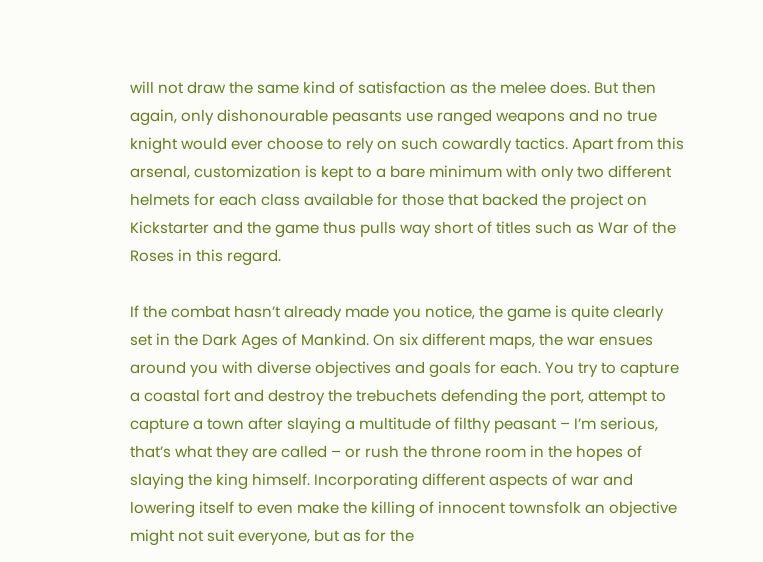will not draw the same kind of satisfaction as the melee does. But then again, only dishonourable peasants use ranged weapons and no true knight would ever choose to rely on such cowardly tactics. Apart from this arsenal, customization is kept to a bare minimum with only two different helmets for each class available for those that backed the project on Kickstarter and the game thus pulls way short of titles such as War of the Roses in this regard.

If the combat hasn’t already made you notice, the game is quite clearly set in the Dark Ages of Mankind. On six different maps, the war ensues around you with diverse objectives and goals for each. You try to capture a coastal fort and destroy the trebuchets defending the port, attempt to capture a town after slaying a multitude of filthy peasant – I’m serious, that’s what they are called – or rush the throne room in the hopes of slaying the king himself. Incorporating different aspects of war and lowering itself to even make the killing of innocent townsfolk an objective might not suit everyone, but as for the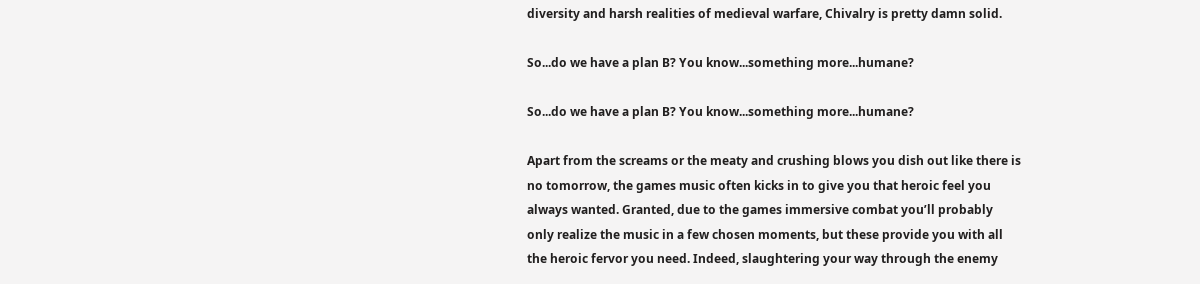diversity and harsh realities of medieval warfare, Chivalry is pretty damn solid.

So...do we have a plan B? You know...something more...humane?

So...do we have a plan B? You know...something more...humane?

Apart from the screams or the meaty and crushing blows you dish out like there is no tomorrow, the games music often kicks in to give you that heroic feel you always wanted. Granted, due to the games immersive combat you’ll probably only realize the music in a few chosen moments, but these provide you with all the heroic fervor you need. Indeed, slaughtering your way through the enemy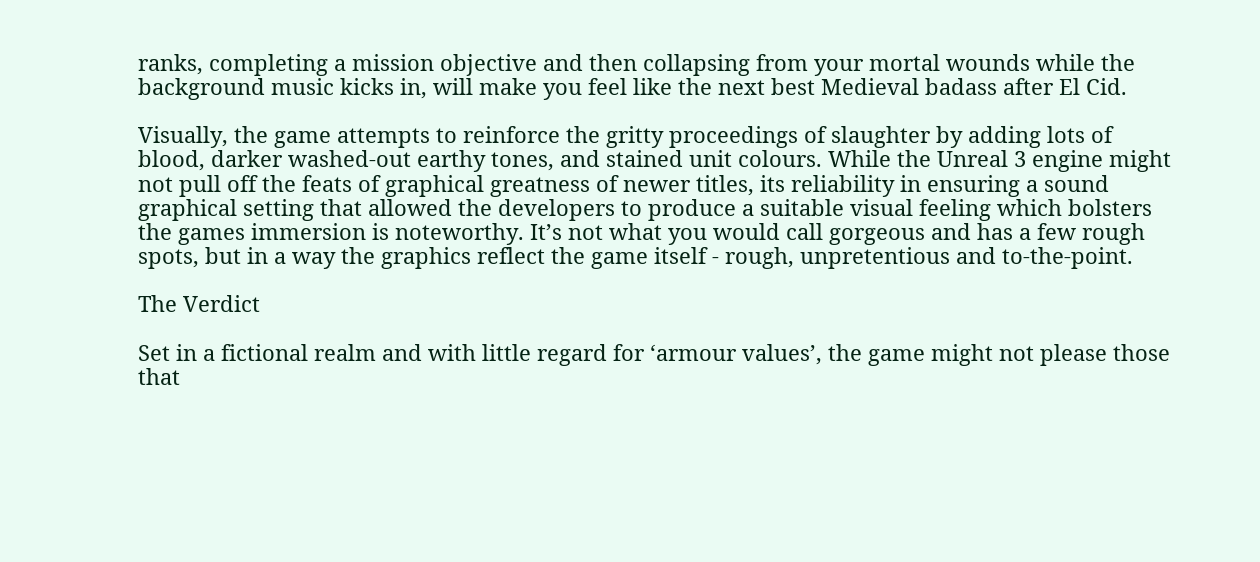ranks, completing a mission objective and then collapsing from your mortal wounds while the background music kicks in, will make you feel like the next best Medieval badass after El Cid.

Visually, the game attempts to reinforce the gritty proceedings of slaughter by adding lots of blood, darker washed-out earthy tones, and stained unit colours. While the Unreal 3 engine might not pull off the feats of graphical greatness of newer titles, its reliability in ensuring a sound graphical setting that allowed the developers to produce a suitable visual feeling which bolsters the games immersion is noteworthy. It’s not what you would call gorgeous and has a few rough spots, but in a way the graphics reflect the game itself - rough, unpretentious and to-the-point.

The Verdict

Set in a fictional realm and with little regard for ‘armour values’, the game might not please those that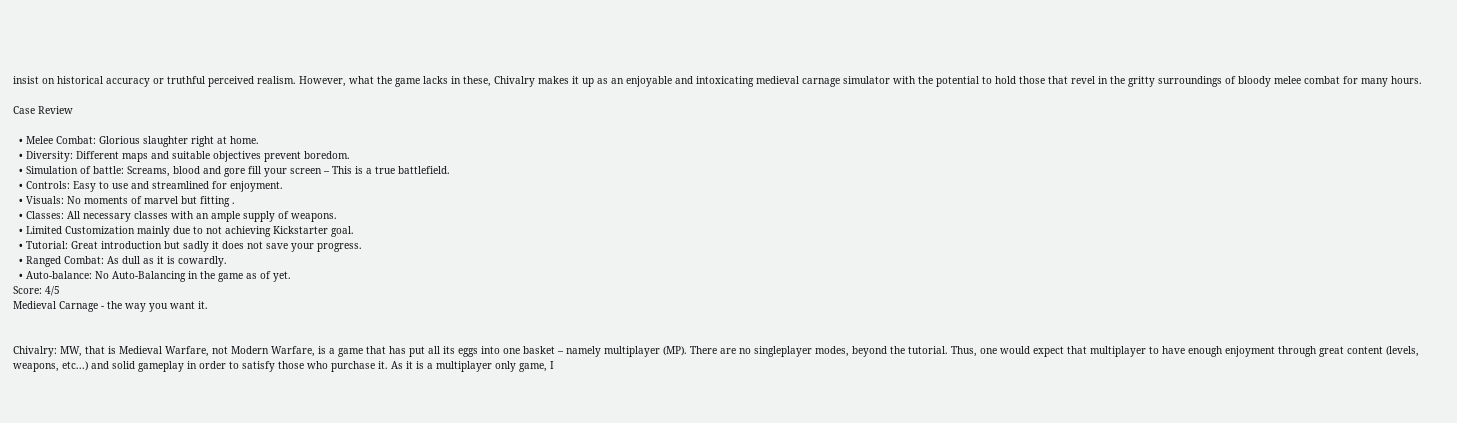insist on historical accuracy or truthful perceived realism. However, what the game lacks in these, Chivalry makes it up as an enjoyable and intoxicating medieval carnage simulator with the potential to hold those that revel in the gritty surroundings of bloody melee combat for many hours.

Case Review

  • Melee Combat: Glorious slaughter right at home.
  • Diversity: Different maps and suitable objectives prevent boredom.
  • Simulation of battle: Screams, blood and gore fill your screen – This is a true battlefield.
  • Controls: Easy to use and streamlined for enjoyment.
  • Visuals: No moments of marvel but fitting .
  • Classes: All necessary classes with an ample supply of weapons.
  • Limited Customization mainly due to not achieving Kickstarter goal.
  • Tutorial: Great introduction but sadly it does not save your progress.
  • Ranged Combat: As dull as it is cowardly.
  • Auto-balance: No Auto-Balancing in the game as of yet.
Score: 4/5
Medieval Carnage - the way you want it.


Chivalry: MW, that is Medieval Warfare, not Modern Warfare, is a game that has put all its eggs into one basket – namely multiplayer (MP). There are no singleplayer modes, beyond the tutorial. Thus, one would expect that multiplayer to have enough enjoyment through great content (levels, weapons, etc...) and solid gameplay in order to satisfy those who purchase it. As it is a multiplayer only game, I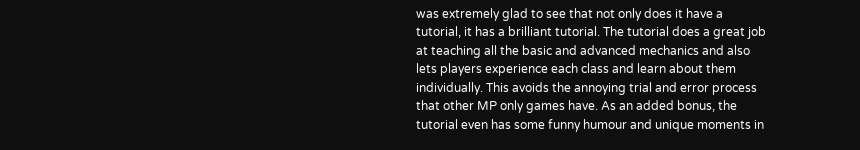was extremely glad to see that not only does it have a tutorial, it has a brilliant tutorial. The tutorial does a great job at teaching all the basic and advanced mechanics and also lets players experience each class and learn about them individually. This avoids the annoying trial and error process that other MP only games have. As an added bonus, the tutorial even has some funny humour and unique moments in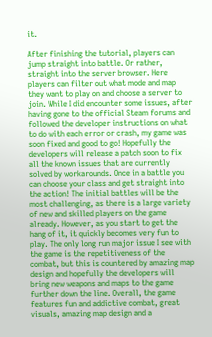it.

After finishing the tutorial, players can jump straight into battle. Or rather, straight into the server browser. Here players can filter out what mode and map they want to play on and choose a server to join. While I did encounter some issues, after having gone to the official Steam forums and followed the developer instructions on what to do with each error or crash, my game was soon fixed and good to go! Hopefully the developers will release a patch soon to fix all the known issues that are currently solved by workarounds. Once in a battle you can choose your class and get straight into the action! The initial battles will be the most challenging, as there is a large variety of new and skilled players on the game already. However, as you start to get the hang of it, it quickly becomes very fun to play. The only long run major issue I see with the game is the repetitiveness of the combat, but this is countered by amazing map design and hopefully the developers will bring new weapons and maps to the game further down the line. Overall, the game features fun and addictive combat, great visuals, amazing map design and a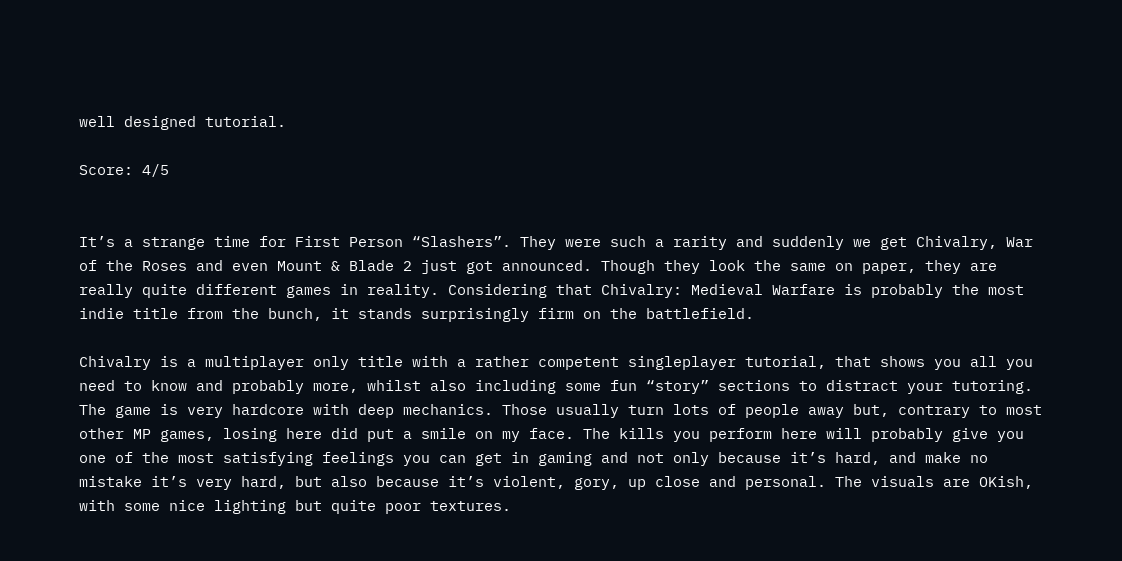well designed tutorial.

Score: 4/5


It’s a strange time for First Person “Slashers”. They were such a rarity and suddenly we get Chivalry, War of the Roses and even Mount & Blade 2 just got announced. Though they look the same on paper, they are really quite different games in reality. Considering that Chivalry: Medieval Warfare is probably the most indie title from the bunch, it stands surprisingly firm on the battlefield.

Chivalry is a multiplayer only title with a rather competent singleplayer tutorial, that shows you all you need to know and probably more, whilst also including some fun “story” sections to distract your tutoring. The game is very hardcore with deep mechanics. Those usually turn lots of people away but, contrary to most other MP games, losing here did put a smile on my face. The kills you perform here will probably give you one of the most satisfying feelings you can get in gaming and not only because it’s hard, and make no mistake it’s very hard, but also because it’s violent, gory, up close and personal. The visuals are OKish, with some nice lighting but quite poor textures.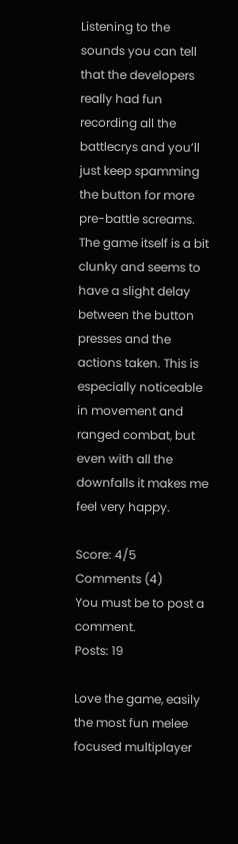Listening to the sounds you can tell that the developers really had fun recording all the battlecrys and you’ll just keep spamming the button for more pre-battle screams. The game itself is a bit clunky and seems to have a slight delay between the button presses and the actions taken. This is especially noticeable in movement and ranged combat, but even with all the downfalls it makes me feel very happy.

Score: 4/5
Comments (4)
You must be to post a comment.
Posts: 19

Love the game, easily the most fun melee focused multiplayer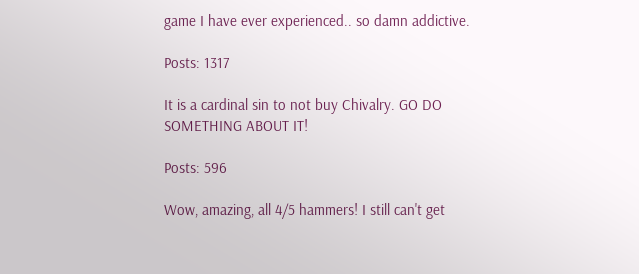game I have ever experienced.. so damn addictive.

Posts: 1317

It is a cardinal sin to not buy Chivalry. GO DO SOMETHING ABOUT IT!

Posts: 596

Wow, amazing, all 4/5 hammers! I still can't get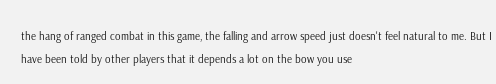the hang of ranged combat in this game, the falling and arrow speed just doesn't feel natural to me. But I have been told by other players that it depends a lot on the bow you use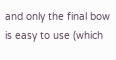and only the final bow is easy to use (which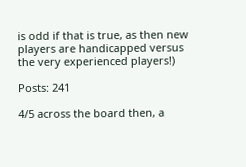is odd if that is true, as then new players are handicapped versus the very experienced players!)

Posts: 241

4/5 across the board then, a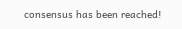consensus has been reached!